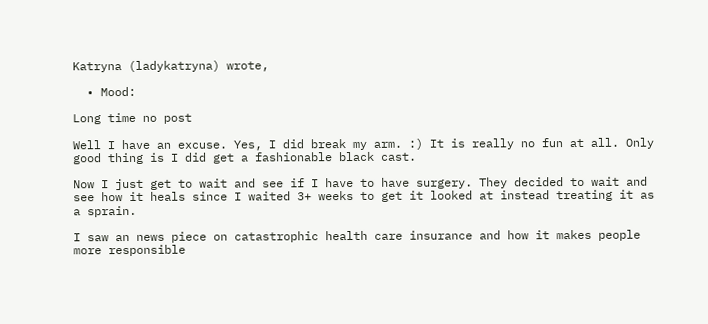Katryna (ladykatryna) wrote,

  • Mood:

Long time no post

Well I have an excuse. Yes, I did break my arm. :) It is really no fun at all. Only good thing is I did get a fashionable black cast.

Now I just get to wait and see if I have to have surgery. They decided to wait and see how it heals since I waited 3+ weeks to get it looked at instead treating it as a sprain.

I saw an news piece on catastrophic health care insurance and how it makes people more responsible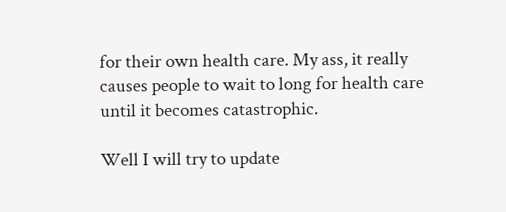for their own health care. My ass, it really causes people to wait to long for health care until it becomes catastrophic.

Well I will try to update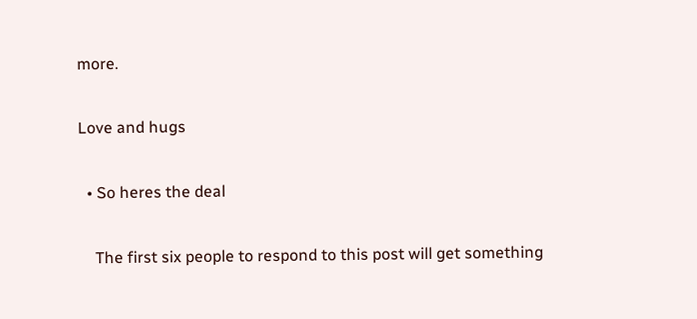more.

Love and hugs

  • So heres the deal

    The first six people to respond to this post will get something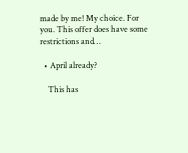made by me! My choice. For you. This offer does have some restrictions and…

  • April already?

    This has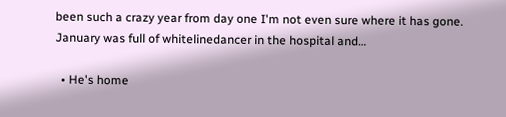been such a crazy year from day one I'm not even sure where it has gone. January was full of whitelinedancer in the hospital and…

  • He's home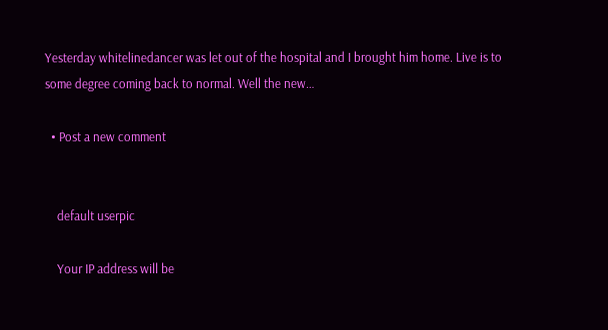Yesterday whitelinedancer was let out of the hospital and I brought him home. Live is to some degree coming back to normal. Well the new…

  • Post a new comment


    default userpic

    Your IP address will be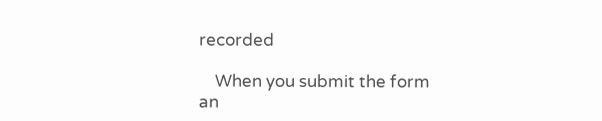recorded

    When you submit the form an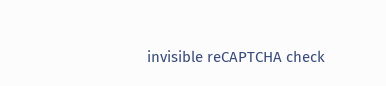invisible reCAPTCHA check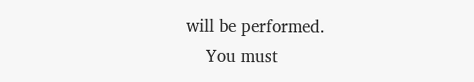will be performed.
    You must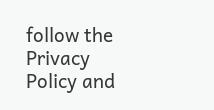follow the Privacy Policy and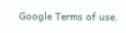Google Terms of use.